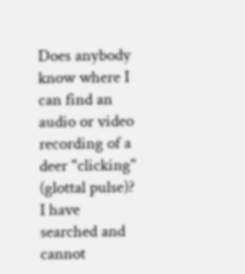Does anybody know where I can find an audio or video recording of a deer "clicking" (glottal pulse)? I have searched and cannot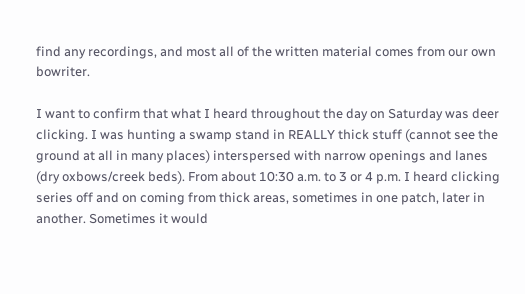find any recordings, and most all of the written material comes from our own bowriter.

I want to confirm that what I heard throughout the day on Saturday was deer clicking. I was hunting a swamp stand in REALLY thick stuff (cannot see the ground at all in many places) interspersed with narrow openings and lanes (dry oxbows/creek beds). From about 10:30 a.m. to 3 or 4 p.m. I heard clicking series off and on coming from thick areas, sometimes in one patch, later in another. Sometimes it would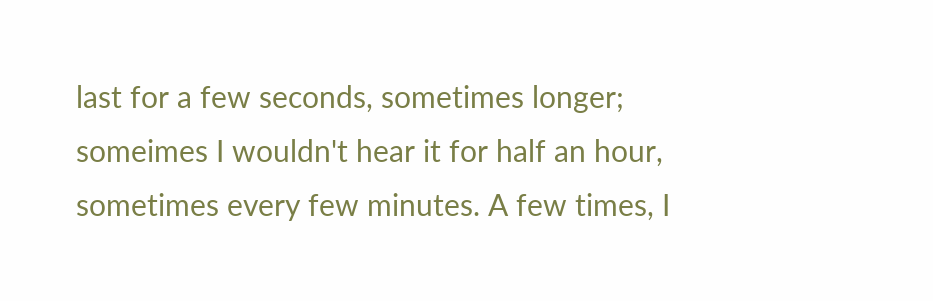last for a few seconds, sometimes longer; someimes I wouldn't hear it for half an hour, sometimes every few minutes. A few times, I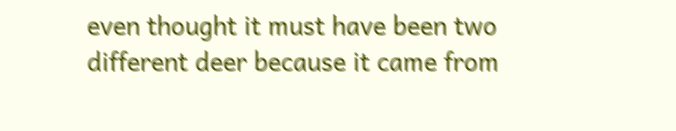even thought it must have been two different deer because it came from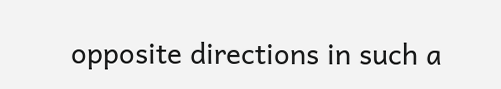opposite directions in such a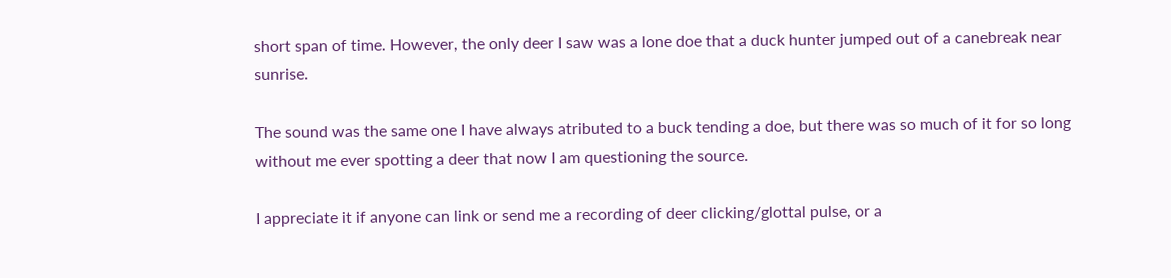short span of time. However, the only deer I saw was a lone doe that a duck hunter jumped out of a canebreak near sunrise.

The sound was the same one I have always atributed to a buck tending a doe, but there was so much of it for so long without me ever spotting a deer that now I am questioning the source.

I appreciate it if anyone can link or send me a recording of deer clicking/glottal pulse, or a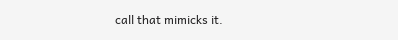call that mimicks it.